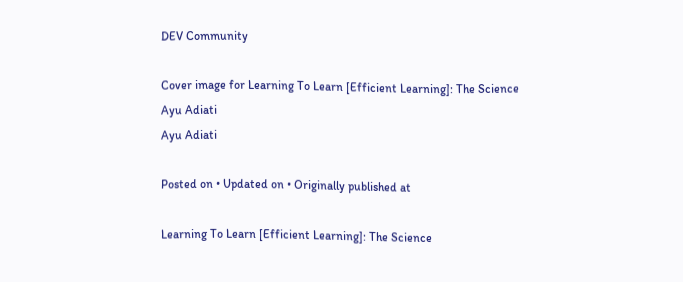DEV Community

Cover image for Learning To Learn [Efficient Learning]: The Science
Ayu Adiati
Ayu Adiati

Posted on • Updated on • Originally published at

Learning To Learn [Efficient Learning]: The Science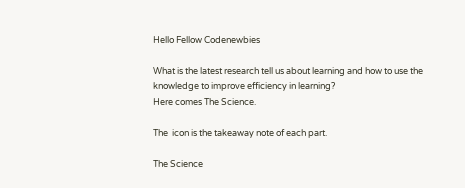Hello Fellow Codenewbies

What is the latest research tell us about learning and how to use the knowledge to improve efficiency in learning?
Here comes The Science.

The  icon is the takeaway note of each part.

The Science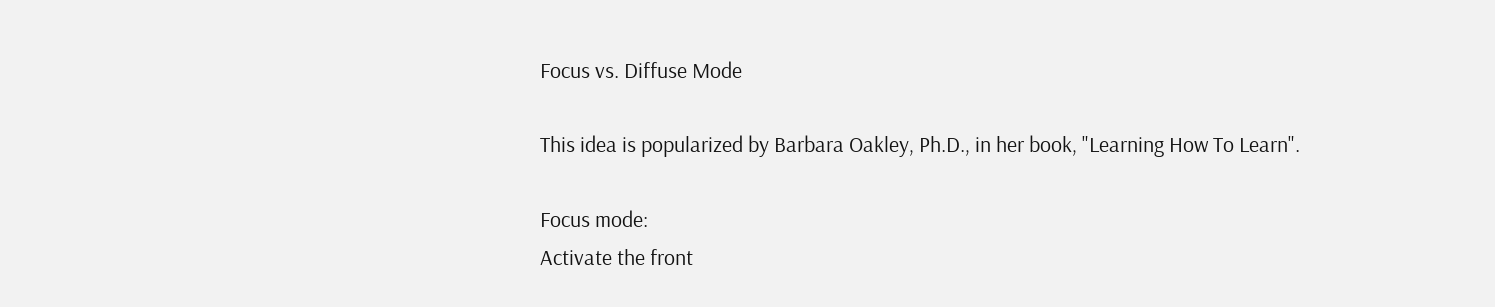Focus vs. Diffuse Mode

This idea is popularized by Barbara Oakley, Ph.D., in her book, "Learning How To Learn".

Focus mode:
Activate the front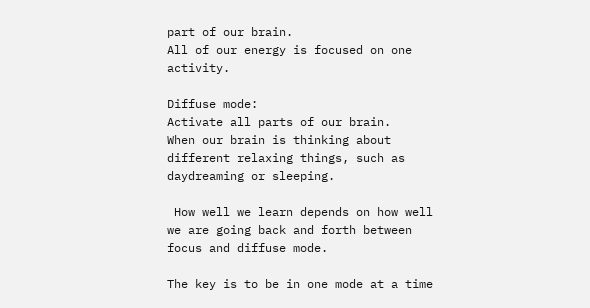part of our brain.
All of our energy is focused on one activity.

Diffuse mode:
Activate all parts of our brain.
When our brain is thinking about different relaxing things, such as daydreaming or sleeping.

 How well we learn depends on how well we are going back and forth between focus and diffuse mode.

The key is to be in one mode at a time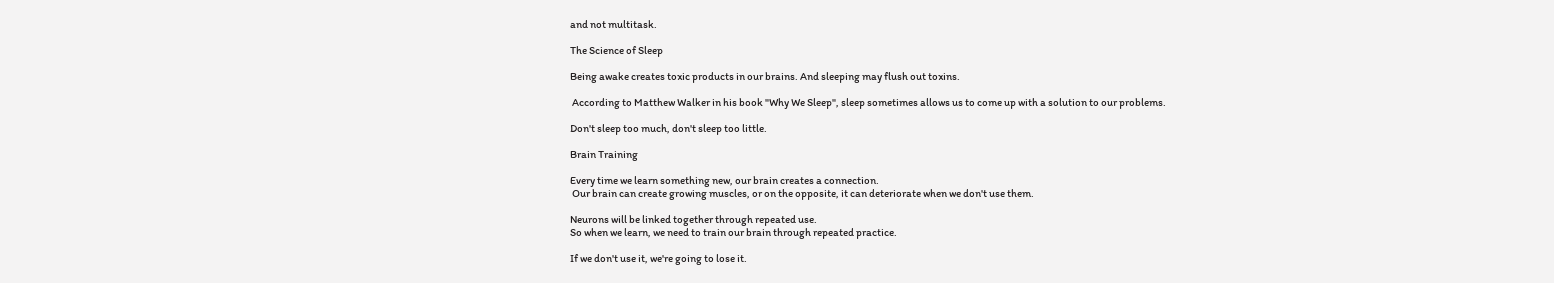and not multitask.

The Science of Sleep

Being awake creates toxic products in our brains. And sleeping may flush out toxins.

 According to Matthew Walker in his book "Why We Sleep", sleep sometimes allows us to come up with a solution to our problems.

Don't sleep too much, don't sleep too little.

Brain Training

Every time we learn something new, our brain creates a connection.
 Our brain can create growing muscles, or on the opposite, it can deteriorate when we don't use them.

Neurons will be linked together through repeated use.
So when we learn, we need to train our brain through repeated practice.

If we don't use it, we're going to lose it.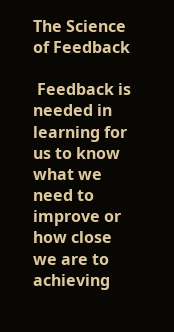The Science of Feedback

 Feedback is needed in learning for us to know what we need to improve or how close we are to achieving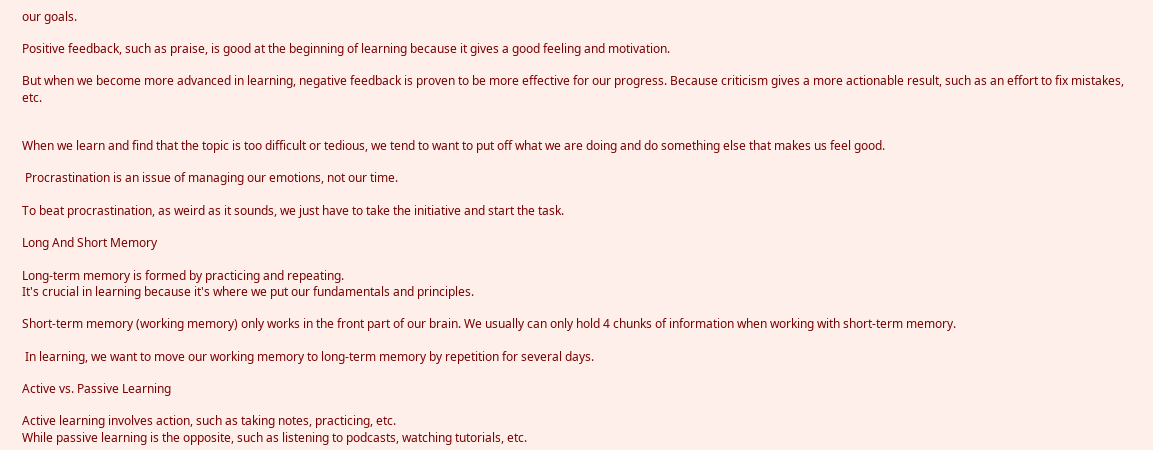our goals.

Positive feedback, such as praise, is good at the beginning of learning because it gives a good feeling and motivation.

But when we become more advanced in learning, negative feedback is proven to be more effective for our progress. Because criticism gives a more actionable result, such as an effort to fix mistakes, etc.


When we learn and find that the topic is too difficult or tedious, we tend to want to put off what we are doing and do something else that makes us feel good.

 Procrastination is an issue of managing our emotions, not our time.

To beat procrastination, as weird as it sounds, we just have to take the initiative and start the task.

Long And Short Memory

Long-term memory is formed by practicing and repeating.
It's crucial in learning because it's where we put our fundamentals and principles.

Short-term memory (working memory) only works in the front part of our brain. We usually can only hold 4 chunks of information when working with short-term memory.

 In learning, we want to move our working memory to long-term memory by repetition for several days.

Active vs. Passive Learning

Active learning involves action, such as taking notes, practicing, etc.
While passive learning is the opposite, such as listening to podcasts, watching tutorials, etc.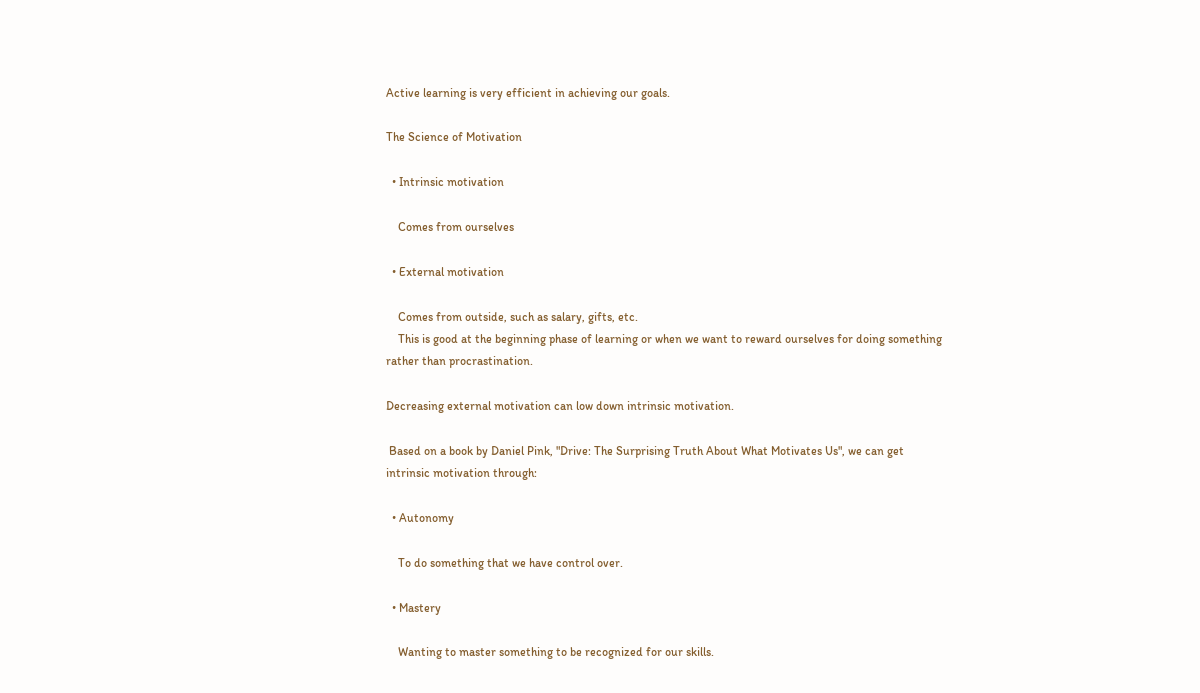Active learning is very efficient in achieving our goals.

The Science of Motivation

  • Intrinsic motivation

    Comes from ourselves

  • External motivation

    Comes from outside, such as salary, gifts, etc.
    This is good at the beginning phase of learning or when we want to reward ourselves for doing something rather than procrastination.

Decreasing external motivation can low down intrinsic motivation.

 Based on a book by Daniel Pink, "Drive: The Surprising Truth About What Motivates Us", we can get intrinsic motivation through:

  • Autonomy

    To do something that we have control over.

  • Mastery

    Wanting to master something to be recognized for our skills.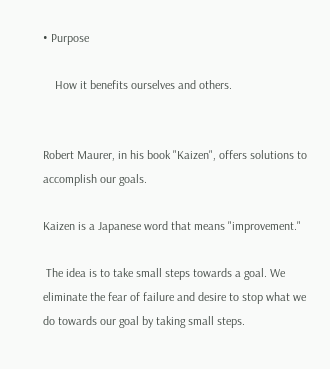• Purpose

    How it benefits ourselves and others.


Robert Maurer, in his book "Kaizen", offers solutions to accomplish our goals.

Kaizen is a Japanese word that means "improvement."

 The idea is to take small steps towards a goal. We eliminate the fear of failure and desire to stop what we do towards our goal by taking small steps.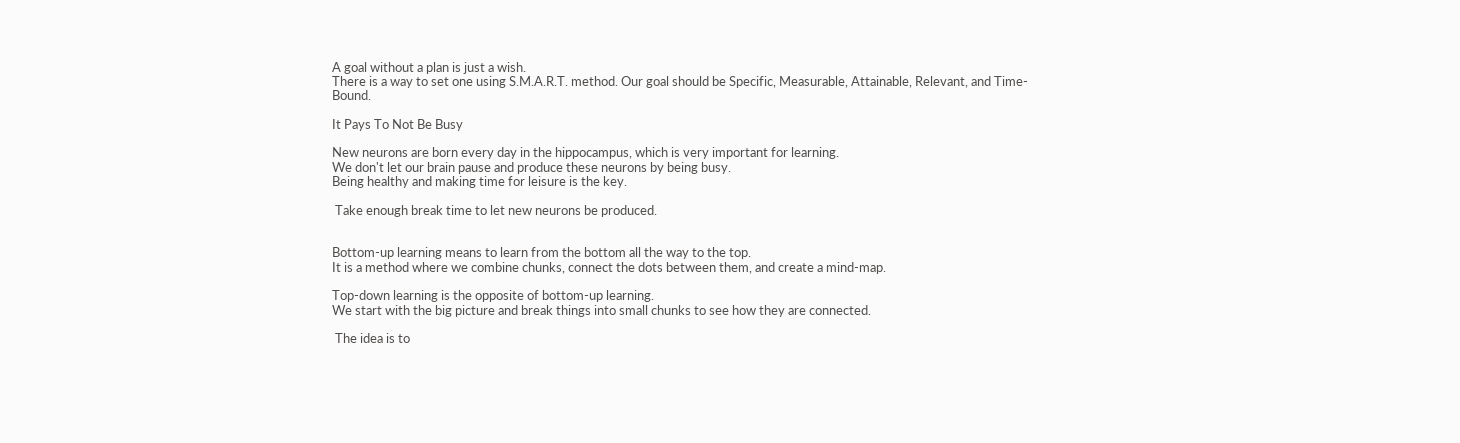A goal without a plan is just a wish.
There is a way to set one using S.M.A.R.T. method. Our goal should be Specific, Measurable, Attainable, Relevant, and Time-Bound.

It Pays To Not Be Busy

New neurons are born every day in the hippocampus, which is very important for learning.
We don't let our brain pause and produce these neurons by being busy.
Being healthy and making time for leisure is the key.

 Take enough break time to let new neurons be produced.


Bottom-up learning means to learn from the bottom all the way to the top.
It is a method where we combine chunks, connect the dots between them, and create a mind-map.

Top-down learning is the opposite of bottom-up learning.
We start with the big picture and break things into small chunks to see how they are connected.

 The idea is to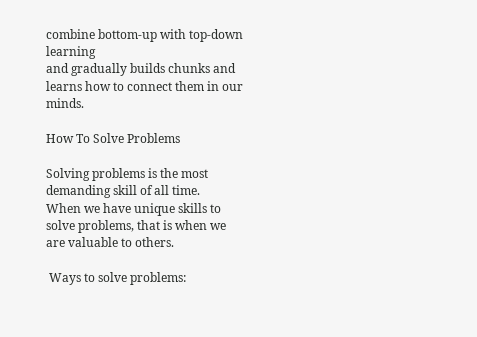combine bottom-up with top-down learning
and gradually builds chunks and learns how to connect them in our minds.

How To Solve Problems

Solving problems is the most demanding skill of all time.
When we have unique skills to solve problems, that is when we are valuable to others.

 Ways to solve problems: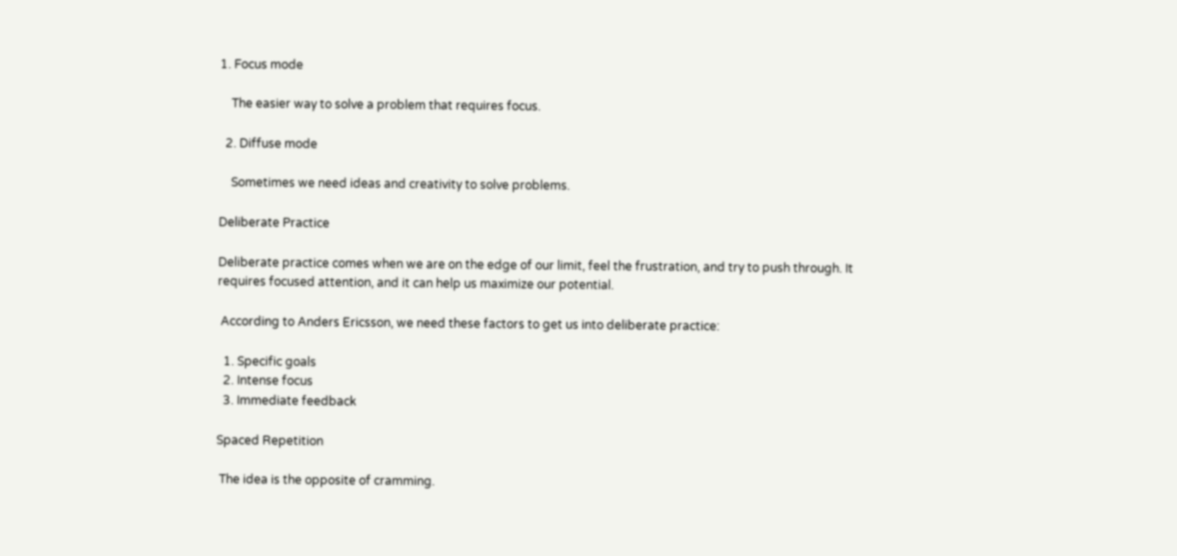1. Focus mode

    The easier way to solve a problem that requires focus.

  2. Diffuse mode

    Sometimes we need ideas and creativity to solve problems.

Deliberate Practice

Deliberate practice comes when we are on the edge of our limit, feel the frustration, and try to push through. It requires focused attention, and it can help us maximize our potential.

 According to Anders Ericsson, we need these factors to get us into deliberate practice:

  1. Specific goals
  2. Intense focus
  3. Immediate feedback

Spaced Repetition

 The idea is the opposite of cramming.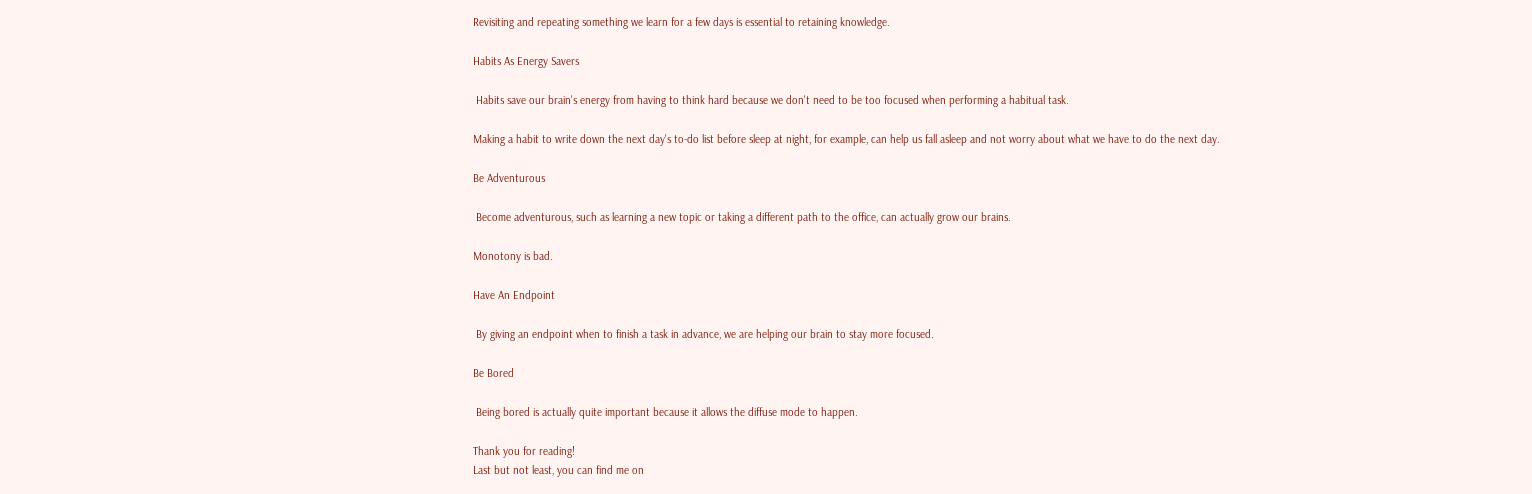Revisiting and repeating something we learn for a few days is essential to retaining knowledge.

Habits As Energy Savers

 Habits save our brain's energy from having to think hard because we don't need to be too focused when performing a habitual task.

Making a habit to write down the next day's to-do list before sleep at night, for example, can help us fall asleep and not worry about what we have to do the next day.

Be Adventurous

 Become adventurous, such as learning a new topic or taking a different path to the office, can actually grow our brains.

Monotony is bad.

Have An Endpoint

 By giving an endpoint when to finish a task in advance, we are helping our brain to stay more focused.

Be Bored

 Being bored is actually quite important because it allows the diffuse mode to happen.

Thank you for reading!
Last but not least, you can find me on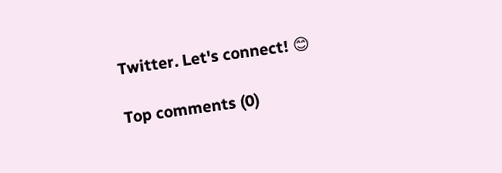Twitter. Let's connect! 😊

Top comments (0)